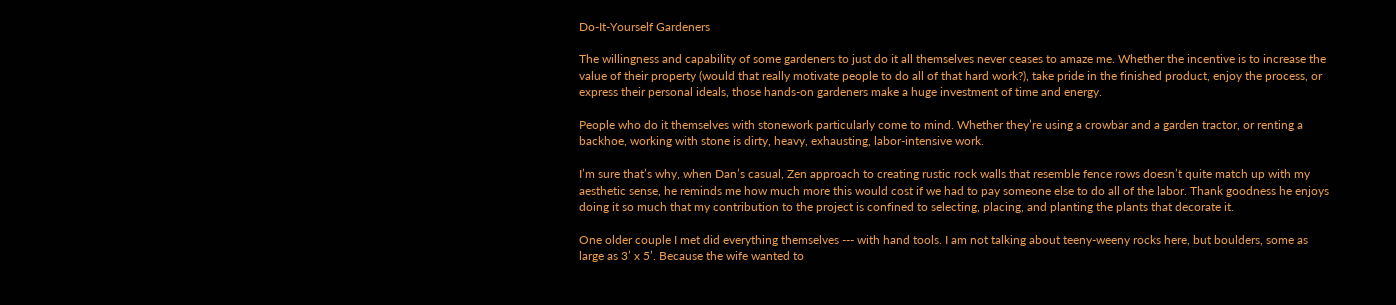Do-It-Yourself Gardeners

The willingness and capability of some gardeners to just do it all themselves never ceases to amaze me. Whether the incentive is to increase the value of their property (would that really motivate people to do all of that hard work?), take pride in the finished product, enjoy the process, or express their personal ideals, those hands-on gardeners make a huge investment of time and energy.

People who do it themselves with stonework particularly come to mind. Whether they’re using a crowbar and a garden tractor, or renting a backhoe, working with stone is dirty, heavy, exhausting, labor-intensive work.

I’m sure that’s why, when Dan’s casual, Zen approach to creating rustic rock walls that resemble fence rows doesn’t quite match up with my aesthetic sense, he reminds me how much more this would cost if we had to pay someone else to do all of the labor. Thank goodness he enjoys doing it so much that my contribution to the project is confined to selecting, placing, and planting the plants that decorate it.

One older couple I met did everything themselves --- with hand tools. I am not talking about teeny-weeny rocks here, but boulders, some as large as 3’ x 5’. Because the wife wanted to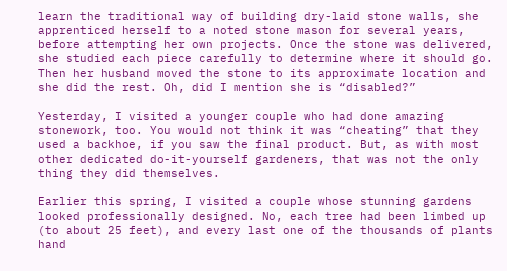learn the traditional way of building dry-laid stone walls, she apprenticed herself to a noted stone mason for several years, before attempting her own projects. Once the stone was delivered, she studied each piece carefully to determine where it should go. Then her husband moved the stone to its approximate location and she did the rest. Oh, did I mention she is “disabled?”

Yesterday, I visited a younger couple who had done amazing stonework, too. You would not think it was “cheating” that they used a backhoe, if you saw the final product. But, as with most other dedicated do-it-yourself gardeners, that was not the only thing they did themselves.

Earlier this spring, I visited a couple whose stunning gardens looked professionally designed. No, each tree had been limbed up (to about 25 feet), and every last one of the thousands of plants hand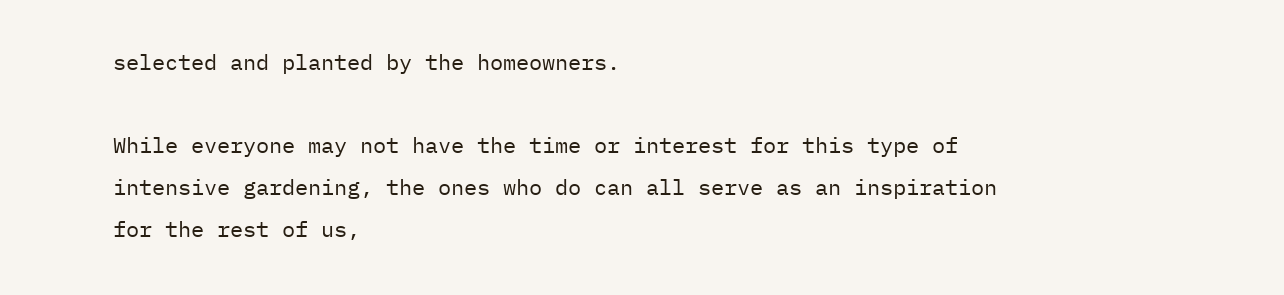selected and planted by the homeowners.

While everyone may not have the time or interest for this type of intensive gardening, the ones who do can all serve as an inspiration for the rest of us,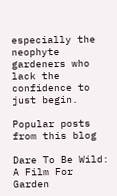especially the neophyte gardeners who lack the confidence to just begin.

Popular posts from this blog

Dare To Be Wild: A Film For Garden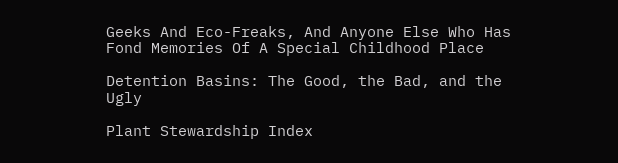Geeks And Eco-Freaks, And Anyone Else Who Has Fond Memories Of A Special Childhood Place

Detention Basins: The Good, the Bad, and the Ugly

Plant Stewardship Index